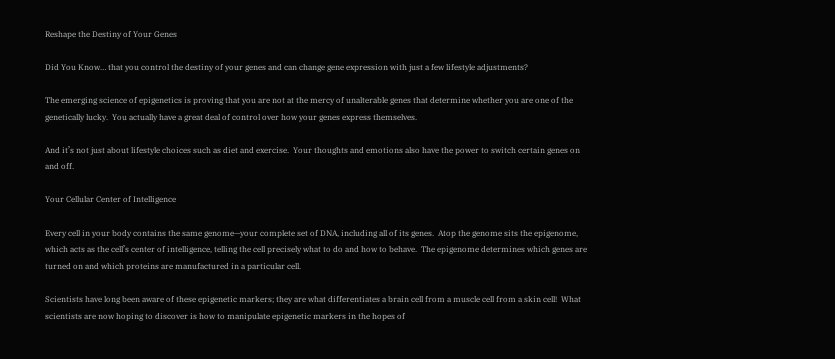Reshape the Destiny of Your Genes

Did You Know… that you control the destiny of your genes and can change gene expression with just a few lifestyle adjustments?

The emerging science of epigenetics is proving that you are not at the mercy of unalterable genes that determine whether you are one of the genetically lucky.  You actually have a great deal of control over how your genes express themselves.

And it’s not just about lifestyle choices such as diet and exercise.  Your thoughts and emotions also have the power to switch certain genes on and off.

Your Cellular Center of Intelligence

Every cell in your body contains the same genome—your complete set of DNA, including all of its genes.  Atop the genome sits the epigenome, which acts as the cell’s center of intelligence, telling the cell precisely what to do and how to behave.  The epigenome determines which genes are turned on and which proteins are manufactured in a particular cell.

Scientists have long been aware of these epigenetic markers; they are what differentiates a brain cell from a muscle cell from a skin cell!  What scientists are now hoping to discover is how to manipulate epigenetic markers in the hopes of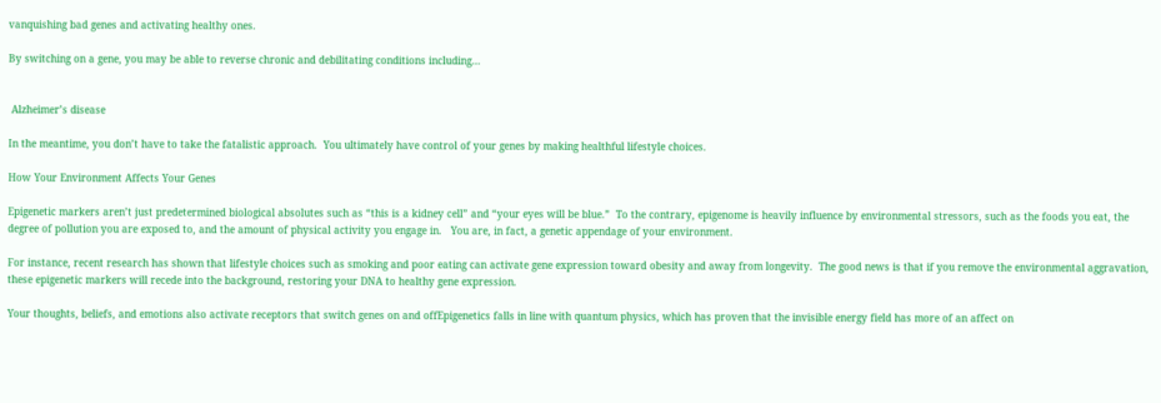vanquishing bad genes and activating healthy ones.

By switching on a gene, you may be able to reverse chronic and debilitating conditions including…


 Alzheimer’s disease

In the meantime, you don’t have to take the fatalistic approach.  You ultimately have control of your genes by making healthful lifestyle choices.

How Your Environment Affects Your Genes

Epigenetic markers aren’t just predetermined biological absolutes such as “this is a kidney cell” and “your eyes will be blue.”  To the contrary, epigenome is heavily influence by environmental stressors, such as the foods you eat, the degree of pollution you are exposed to, and the amount of physical activity you engage in.   You are, in fact, a genetic appendage of your environment.

For instance, recent research has shown that lifestyle choices such as smoking and poor eating can activate gene expression toward obesity and away from longevity.  The good news is that if you remove the environmental aggravation, these epigenetic markers will recede into the background, restoring your DNA to healthy gene expression.

Your thoughts, beliefs, and emotions also activate receptors that switch genes on and offEpigenetics falls in line with quantum physics, which has proven that the invisible energy field has more of an affect on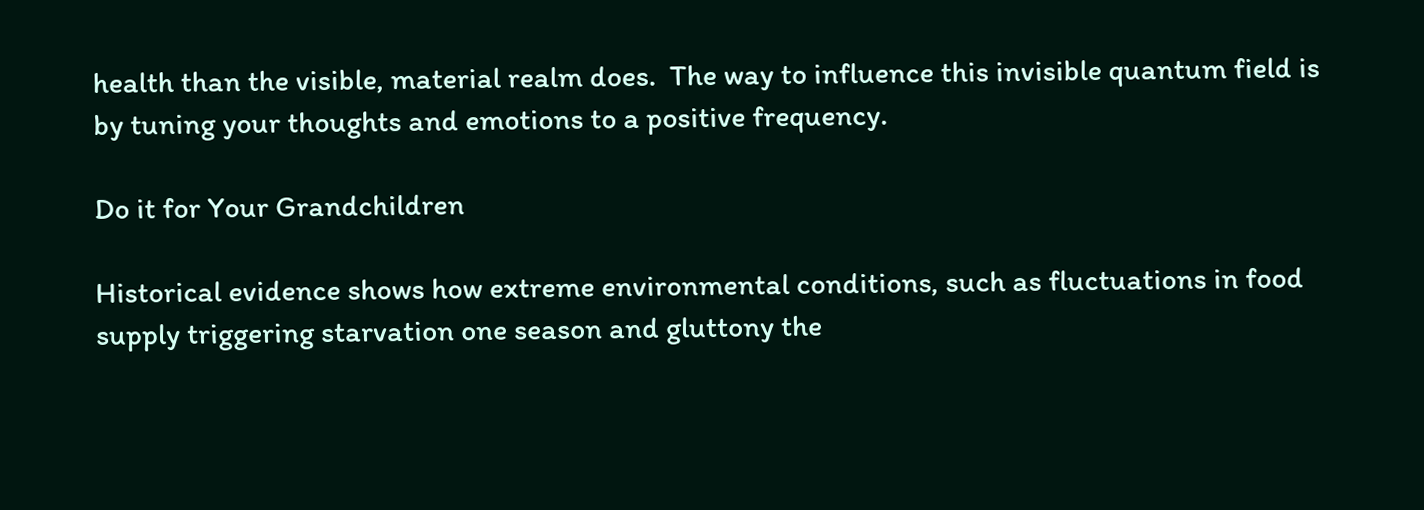health than the visible, material realm does.  The way to influence this invisible quantum field is by tuning your thoughts and emotions to a positive frequency.

Do it for Your Grandchildren

Historical evidence shows how extreme environmental conditions, such as fluctuations in food supply triggering starvation one season and gluttony the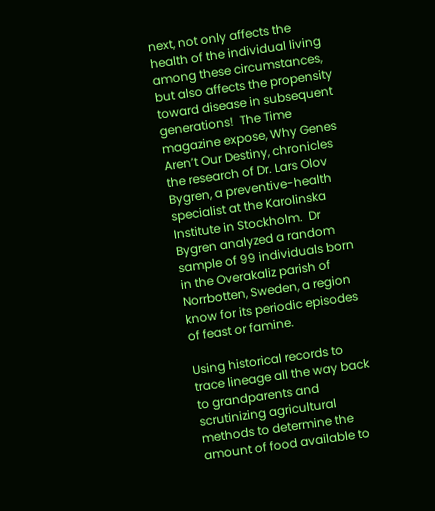next, not only affects the health of the individual living among these circumstances, but also affects the propensity toward disease in subsequent generations!  The Time magazine expose, Why Genes Aren’t Our Destiny, chronicles the research of Dr. Lars Olov Bygren, a preventive-health specialist at the Karolinska Institute in Stockholm.  Dr Bygren analyzed a random sample of 99 individuals born in the Overakaliz parish of Norrbotten, Sweden, a region know for its periodic episodes of feast or famine.

Using historical records to trace lineage all the way back to grandparents and scrutinizing agricultural methods to determine the amount of food available to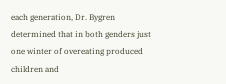each generation, Dr. Bygren determined that in both genders just one winter of overeating produced children and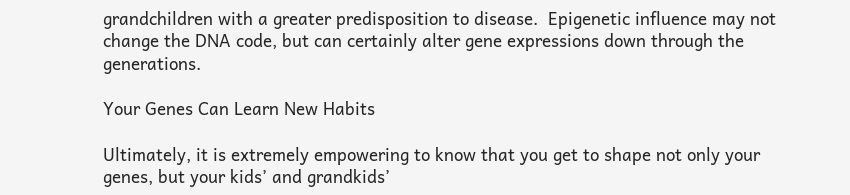grandchildren with a greater predisposition to disease.  Epigenetic influence may not change the DNA code, but can certainly alter gene expressions down through the generations.

Your Genes Can Learn New Habits

Ultimately, it is extremely empowering to know that you get to shape not only your genes, but your kids’ and grandkids’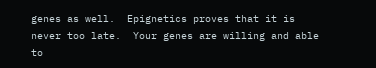genes as well.  Epignetics proves that it is never too late.  Your genes are willing and able to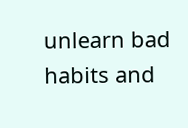unlearn bad habits and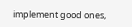implement good ones,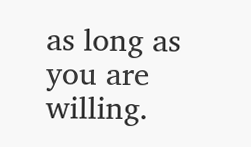as long as you are willing.